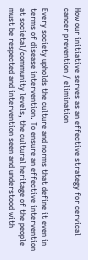How our initiative serves as an effective strategy for cervical cancer prevention / elimination

Every society upholds the culture and norms that define it even in terms of disease intervention. To ensure an effective intervention at societal/community levels, the cultural heritage of the people must be respected and intervention seen and understood with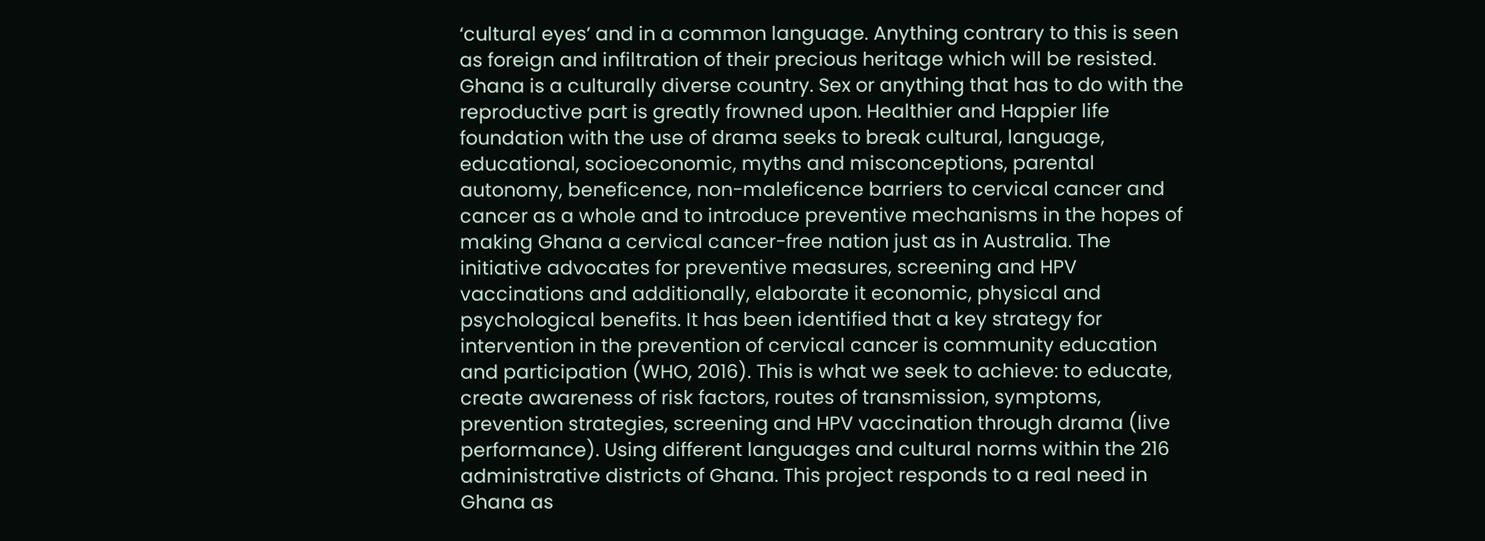‘cultural eyes’ and in a common language. Anything contrary to this is seen as foreign and infiltration of their precious heritage which will be resisted. Ghana is a culturally diverse country. Sex or anything that has to do with the reproductive part is greatly frowned upon. Healthier and Happier life foundation with the use of drama seeks to break cultural, language, educational, socioeconomic, myths and misconceptions, parental autonomy, beneficence, non-maleficence barriers to cervical cancer and cancer as a whole and to introduce preventive mechanisms in the hopes of making Ghana a cervical cancer-free nation just as in Australia. The initiative advocates for preventive measures, screening and HPV vaccinations and additionally, elaborate it economic, physical and psychological benefits. It has been identified that a key strategy for intervention in the prevention of cervical cancer is community education and participation (WHO, 2016). This is what we seek to achieve: to educate, create awareness of risk factors, routes of transmission, symptoms, prevention strategies, screening and HPV vaccination through drama (live performance). Using different languages and cultural norms within the 216 administrative districts of Ghana. This project responds to a real need in Ghana as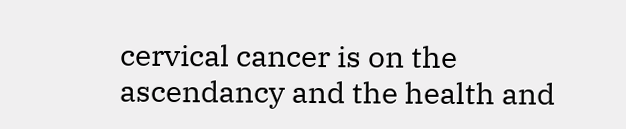cervical cancer is on the ascendancy and the health and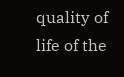quality of life of the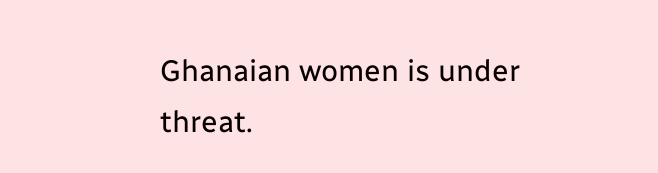Ghanaian women is under threat.